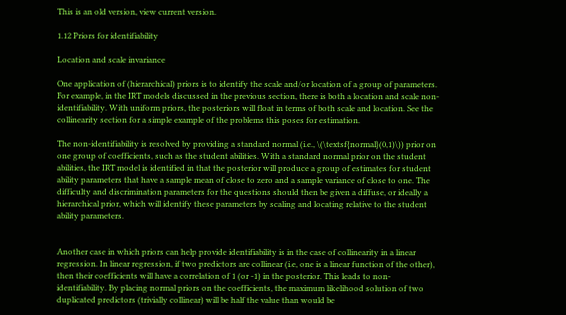This is an old version, view current version.

1.12 Priors for identifiability

Location and scale invariance

One application of (hierarchical) priors is to identify the scale and/or location of a group of parameters. For example, in the IRT models discussed in the previous section, there is both a location and scale non-identifiability. With uniform priors, the posteriors will float in terms of both scale and location. See the collinearity section for a simple example of the problems this poses for estimation.

The non-identifiability is resolved by providing a standard normal (i.e., \(\textsf{normal}(0,1)\)) prior on one group of coefficients, such as the student abilities. With a standard normal prior on the student abilities, the IRT model is identified in that the posterior will produce a group of estimates for student ability parameters that have a sample mean of close to zero and a sample variance of close to one. The difficulty and discrimination parameters for the questions should then be given a diffuse, or ideally a hierarchical prior, which will identify these parameters by scaling and locating relative to the student ability parameters.


Another case in which priors can help provide identifiability is in the case of collinearity in a linear regression. In linear regression, if two predictors are collinear (i.e, one is a linear function of the other), then their coefficients will have a correlation of 1 (or -1) in the posterior. This leads to non-identifiability. By placing normal priors on the coefficients, the maximum likelihood solution of two duplicated predictors (trivially collinear) will be half the value than would be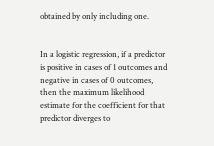obtained by only including one.


In a logistic regression, if a predictor is positive in cases of 1 outcomes and negative in cases of 0 outcomes, then the maximum likelihood estimate for the coefficient for that predictor diverges to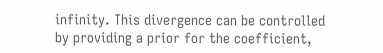infinity. This divergence can be controlled by providing a prior for the coefficient,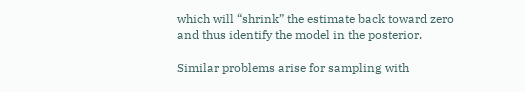which will “shrink” the estimate back toward zero and thus identify the model in the posterior.

Similar problems arise for sampling with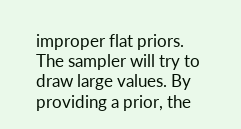improper flat priors. The sampler will try to draw large values. By providing a prior, the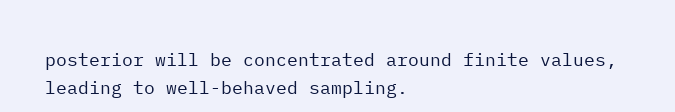posterior will be concentrated around finite values, leading to well-behaved sampling.